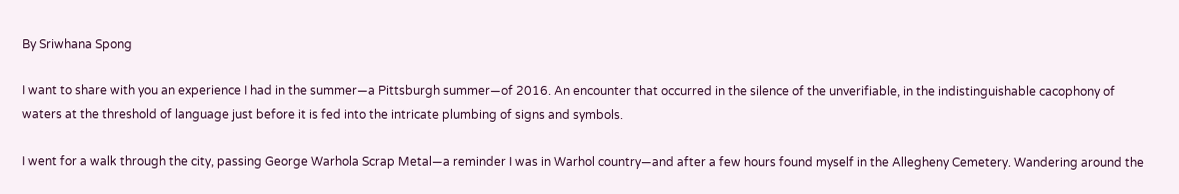By Sriwhana Spong

I want to share with you an experience I had in the summer—a Pittsburgh summer—of 2016. An encounter that occurred in the silence of the unverifiable, in the indistinguishable cacophony of waters at the threshold of language just before it is fed into the intricate plumbing of signs and symbols.

I went for a walk through the city, passing George Warhola Scrap Metal—a reminder I was in Warhol country—and after a few hours found myself in the Allegheny Cemetery. Wandering around the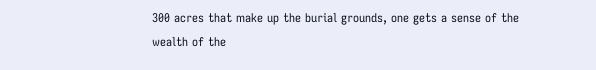300 acres that make up the burial grounds, one gets a sense of the wealth of the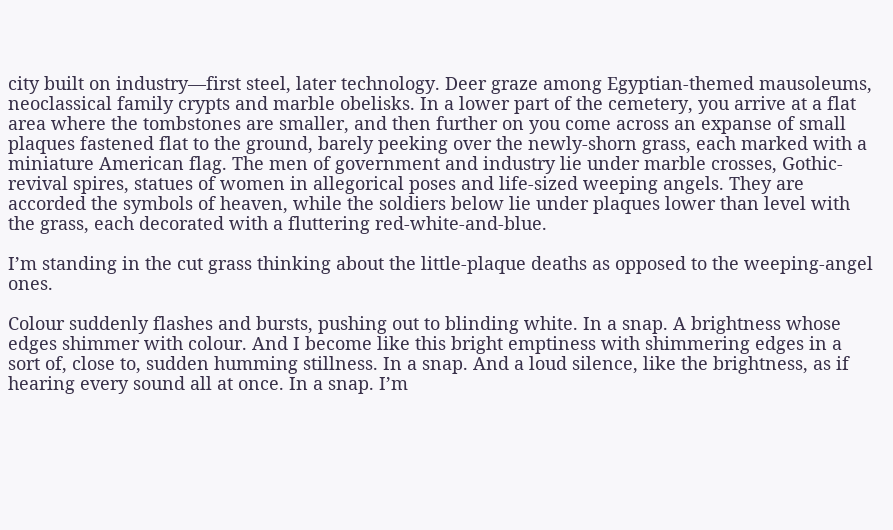city built on industry—first steel, later technology. Deer graze among Egyptian-themed mausoleums, neoclassical family crypts and marble obelisks. In a lower part of the cemetery, you arrive at a flat area where the tombstones are smaller, and then further on you come across an expanse of small plaques fastened flat to the ground, barely peeking over the newly-shorn grass, each marked with a miniature American flag. The men of government and industry lie under marble crosses, Gothic-revival spires, statues of women in allegorical poses and life-sized weeping angels. They are accorded the symbols of heaven, while the soldiers below lie under plaques lower than level with the grass, each decorated with a fluttering red-white-and-blue.

I’m standing in the cut grass thinking about the little-plaque deaths as opposed to the weeping-angel ones.

Colour suddenly flashes and bursts, pushing out to blinding white. In a snap. A brightness whose edges shimmer with colour. And I become like this bright emptiness with shimmering edges in a sort of, close to, sudden humming stillness. In a snap. And a loud silence, like the brightness, as if hearing every sound all at once. In a snap. I’m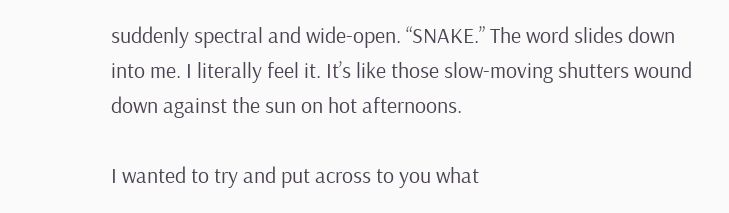suddenly spectral and wide-open. “SNAKE.” The word slides down into me. I literally feel it. It’s like those slow-moving shutters wound down against the sun on hot afternoons.

I wanted to try and put across to you what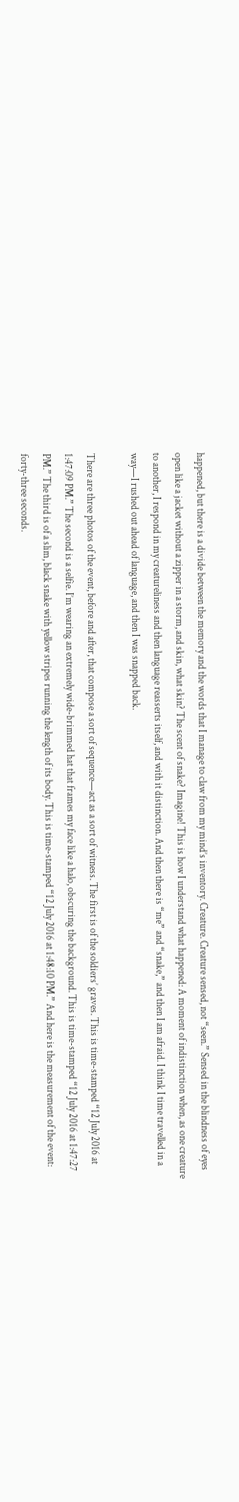happened, but there is a divide between the memory and the words that I manage to claw from my mind’s inventory. Creature. Creature sensed, not “seen.” Sensed in the blindness of eyes open like a jacket without a zipper in a storm, and skin, what skin? The scent of snake? Imagine! This is how I understand what happened: A moment of indistinction when, as one creature to another, I respond in my creatureliness and then language reasserts itself, and with it distinction. And then there is “me” and “snake,” and then I am afraid. I think I time travelled in a way—I rushed out ahead of language, and then I was snapped back.

There are three photos of the event, before and after, that compose a sort of sequence—act as a sort of witness. The first is of the soldiers’ graves. This is time-stamped “12 July 2016 at 1:47:09 PM.” The second is a selfie. I’m wearing an extremely wide-brimmed hat that frames my face like a halo, obscuring the background. This is time-stamped “12 July 2016 at 1:47:27 PM.” The third is of a slim, black snake with yellow stripes running the length of its body. This is time-stamped “12 July 2016 at 1:48:10 PM.” And here is the measurement of the event: forty-three seconds.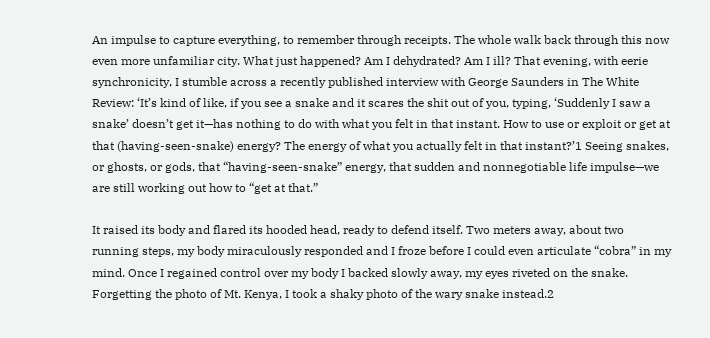An impulse to capture everything, to remember through receipts. The whole walk back through this now even more unfamiliar city. What just happened? Am I dehydrated? Am I ill? That evening, with eerie synchronicity, I stumble across a recently published interview with George Saunders in The White Review: ‘It’s kind of like, if you see a snake and it scares the shit out of you, typing, ‘Suddenly I saw a snake’ doesn’t get it—has nothing to do with what you felt in that instant. How to use or exploit or get at that (having-seen-snake) energy? The energy of what you actually felt in that instant?’1 Seeing snakes, or ghosts, or gods, that “having-seen-snake” energy, that sudden and nonnegotiable life impulse—we are still working out how to “get at that.”

It raised its body and flared its hooded head, ready to defend itself. Two meters away, about two running steps, my body miraculously responded and I froze before I could even articulate “cobra” in my mind. Once I regained control over my body I backed slowly away, my eyes riveted on the snake. Forgetting the photo of Mt. Kenya, I took a shaky photo of the wary snake instead.2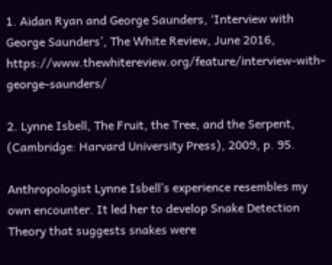1. Aidan Ryan and George Saunders, ‘Interview with George Saunders’, The White Review, June 2016, https://www.thewhitereview.org/feature/interview-with-george-saunders/

2. Lynne Isbell, The Fruit, the Tree, and the Serpent, (Cambridge: Harvard University Press), 2009, p. 95.

Anthropologist Lynne Isbell’s experience resembles my own encounter. It led her to develop Snake Detection Theory that suggests snakes were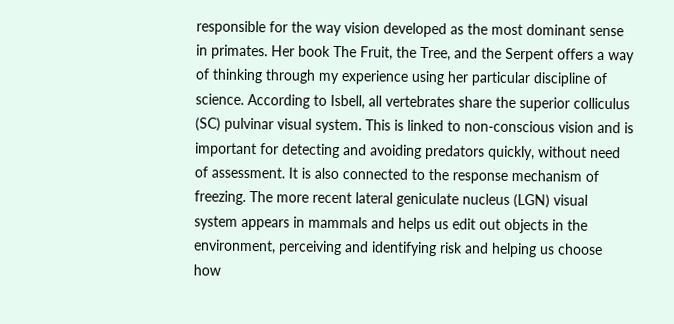responsible for the way vision developed as the most dominant sense in primates. Her book The Fruit, the Tree, and the Serpent offers a way of thinking through my experience using her particular discipline of science. According to Isbell, all vertebrates share the superior colliculus (SC) pulvinar visual system. This is linked to non-conscious vision and is important for detecting and avoiding predators quickly, without need of assessment. It is also connected to the response mechanism of freezing. The more recent lateral geniculate nucleus (LGN) visual system appears in mammals and helps us edit out objects in the environment, perceiving and identifying risk and helping us choose how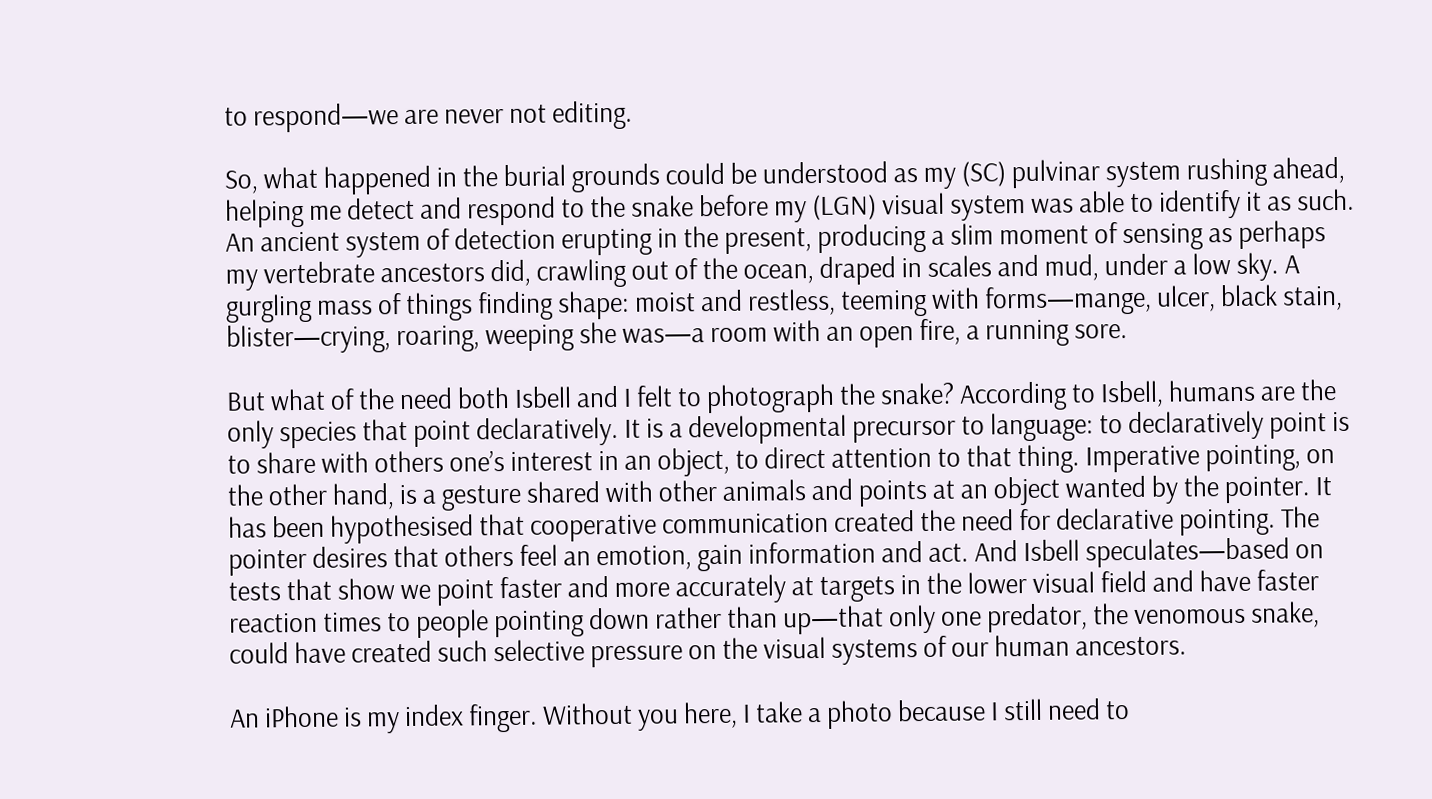to respond—we are never not editing.

So, what happened in the burial grounds could be understood as my (SC) pulvinar system rushing ahead, helping me detect and respond to the snake before my (LGN) visual system was able to identify it as such. An ancient system of detection erupting in the present, producing a slim moment of sensing as perhaps my vertebrate ancestors did, crawling out of the ocean, draped in scales and mud, under a low sky. A gurgling mass of things finding shape: moist and restless, teeming with forms—mange, ulcer, black stain, blister—crying, roaring, weeping she was—a room with an open fire, a running sore.

But what of the need both Isbell and I felt to photograph the snake? According to Isbell, humans are the only species that point declaratively. It is a developmental precursor to language: to declaratively point is to share with others one’s interest in an object, to direct attention to that thing. Imperative pointing, on the other hand, is a gesture shared with other animals and points at an object wanted by the pointer. It has been hypothesised that cooperative communication created the need for declarative pointing. The pointer desires that others feel an emotion, gain information and act. And Isbell speculates—based on tests that show we point faster and more accurately at targets in the lower visual field and have faster reaction times to people pointing down rather than up—that only one predator, the venomous snake, could have created such selective pressure on the visual systems of our human ancestors.

An iPhone is my index finger. Without you here, I take a photo because I still need to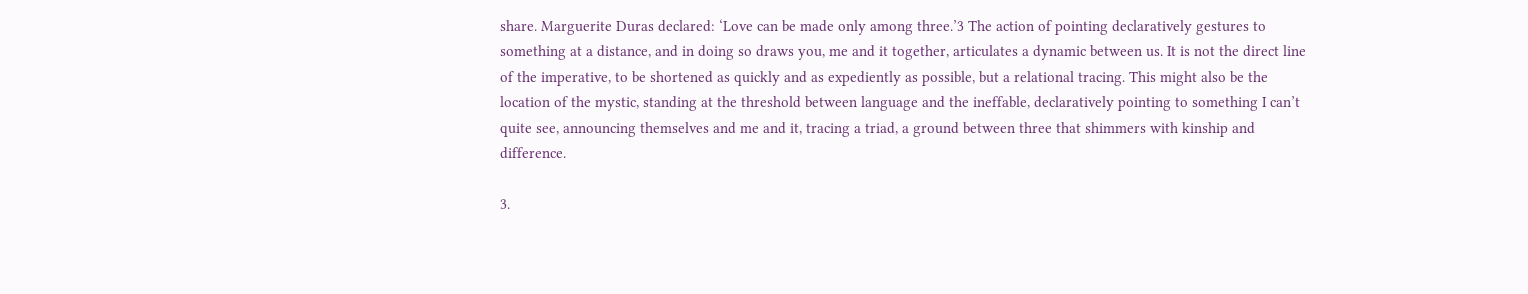share. Marguerite Duras declared: ‘Love can be made only among three.’3 The action of pointing declaratively gestures to something at a distance, and in doing so draws you, me and it together, articulates a dynamic between us. It is not the direct line of the imperative, to be shortened as quickly and as expediently as possible, but a relational tracing. This might also be the location of the mystic, standing at the threshold between language and the ineffable, declaratively pointing to something I can’t quite see, announcing themselves and me and it, tracing a triad, a ground between three that shimmers with kinship and difference.

3.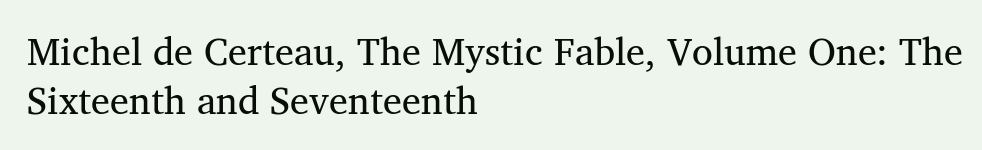Michel de Certeau, The Mystic Fable, Volume One: The Sixteenth and Seventeenth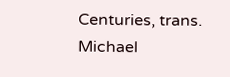Centuries, trans. Michael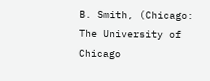B. Smith, (Chicago: The University of Chicago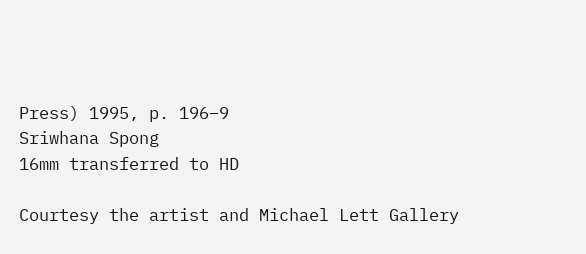Press) 1995, p. 196–9
Sriwhana Spong
16mm transferred to HD

Courtesy the artist and Michael Lett Gallery